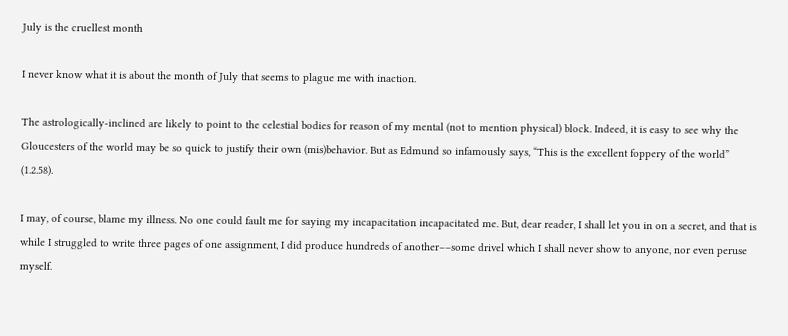July is the cruellest month

I never know what it is about the month of July that seems to plague me with inaction.

The astrologically-inclined are likely to point to the celestial bodies for reason of my mental (not to mention physical) block. Indeed, it is easy to see why the Gloucesters of the world may be so quick to justify their own (mis)behavior. But as Edmund so infamously says, “This is the excellent foppery of the world” (1.2.58).

I may, of course, blame my illness. No one could fault me for saying my incapacitation incapacitated me. But, dear reader, I shall let you in on a secret, and that is while I struggled to write three pages of one assignment, I did produce hundreds of another––some drivel which I shall never show to anyone, nor even peruse myself.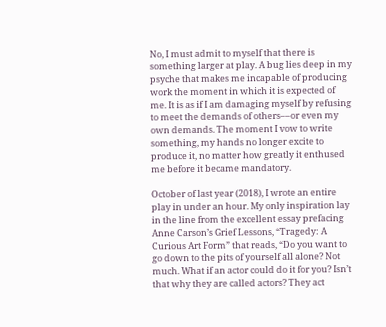No, I must admit to myself that there is something larger at play. A bug lies deep in my psyche that makes me incapable of producing work the moment in which it is expected of me. It is as if I am damaging myself by refusing to meet the demands of others––or even my own demands. The moment I vow to write something, my hands no longer excite to produce it, no matter how greatly it enthused me before it became mandatory.

October of last year (2018), I wrote an entire play in under an hour. My only inspiration lay in the line from the excellent essay prefacing Anne Carson’s Grief Lessons, “Tragedy: A Curious Art Form” that reads, “Do you want to go down to the pits of yourself all alone? Not much. What if an actor could do it for you? Isn’t that why they are called actors? They act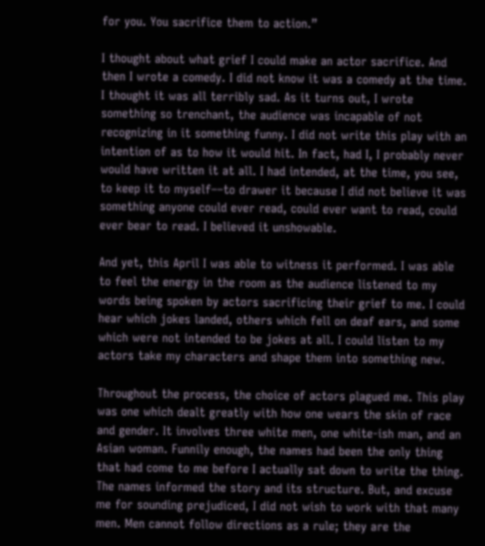for you. You sacrifice them to action.”

I thought about what grief I could make an actor sacrifice. And then I wrote a comedy. I did not know it was a comedy at the time. I thought it was all terribly sad. As it turns out, I wrote something so trenchant, the audience was incapable of not recognizing in it something funny. I did not write this play with an intention of as to how it would hit. In fact, had I, I probably never would have written it at all. I had intended, at the time, you see, to keep it to myself––to drawer it because I did not believe it was something anyone could ever read, could ever want to read, could ever bear to read. I believed it unshowable.

And yet, this April I was able to witness it performed. I was able to feel the energy in the room as the audience listened to my words being spoken by actors sacrificing their grief to me. I could hear which jokes landed, others which fell on deaf ears, and some which were not intended to be jokes at all. I could listen to my actors take my characters and shape them into something new.

Throughout the process, the choice of actors plagued me. This play was one which dealt greatly with how one wears the skin of race and gender. It involves three white men, one white-ish man, and an Asian woman. Funnily enough, the names had been the only thing that had come to me before I actually sat down to write the thing. The names informed the story and its structure. But, and excuse me for sounding prejudiced, I did not wish to work with that many men. Men cannot follow directions as a rule; they are the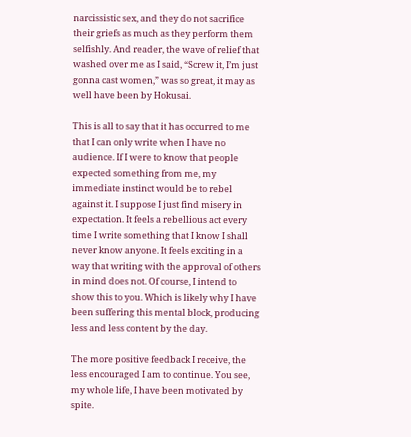narcissistic sex, and they do not sacrifice their griefs as much as they perform them selfishly. And reader, the wave of relief that washed over me as I said, “Screw it, I’m just gonna cast women,” was so great, it may as well have been by Hokusai.

This is all to say that it has occurred to me that I can only write when I have no audience. If I were to know that people expected something from me, my immediate instinct would be to rebel against it. I suppose I just find misery in expectation. It feels a rebellious act every time I write something that I know I shall never know anyone. It feels exciting in a way that writing with the approval of others in mind does not. Of course, I intend to show this to you. Which is likely why I have been suffering this mental block, producing less and less content by the day.

The more positive feedback I receive, the less encouraged I am to continue. You see, my whole life, I have been motivated by spite.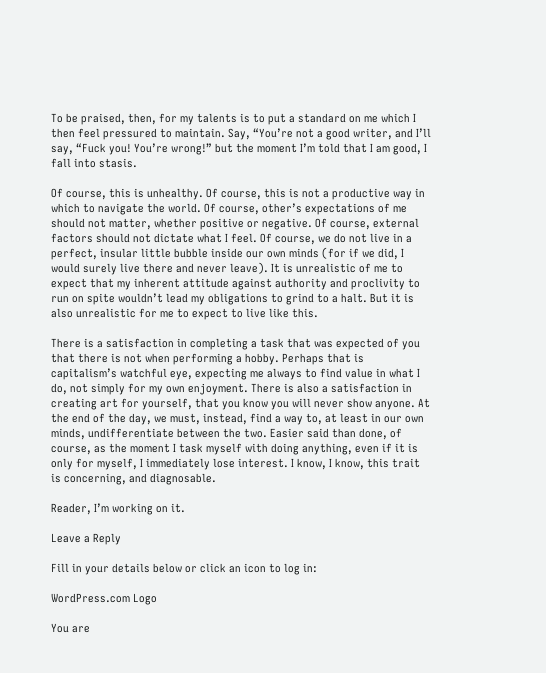To be praised, then, for my talents is to put a standard on me which I then feel pressured to maintain. Say, “You’re not a good writer, and I’ll say, “Fuck you! You’re wrong!” but the moment I’m told that I am good, I fall into stasis.

Of course, this is unhealthy. Of course, this is not a productive way in which to navigate the world. Of course, other’s expectations of me should not matter, whether positive or negative. Of course, external factors should not dictate what I feel. Of course, we do not live in a perfect, insular little bubble inside our own minds (for if we did, I would surely live there and never leave). It is unrealistic of me to expect that my inherent attitude against authority and proclivity to run on spite wouldn’t lead my obligations to grind to a halt. But it is also unrealistic for me to expect to live like this.

There is a satisfaction in completing a task that was expected of you that there is not when performing a hobby. Perhaps that is capitalism’s watchful eye, expecting me always to find value in what I do, not simply for my own enjoyment. There is also a satisfaction in creating art for yourself, that you know you will never show anyone. At the end of the day, we must, instead, find a way to, at least in our own minds, undifferentiate between the two. Easier said than done, of course, as the moment I task myself with doing anything, even if it is only for myself, I immediately lose interest. I know, I know, this trait is concerning, and diagnosable.

Reader, I’m working on it.

Leave a Reply

Fill in your details below or click an icon to log in:

WordPress.com Logo

You are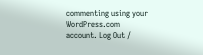commenting using your WordPress.com account. Log Out /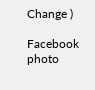Change )

Facebook photo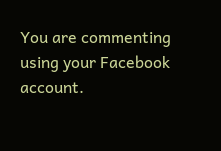You are commenting using your Facebook account.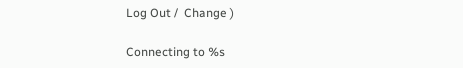Log Out /  Change )

Connecting to %s